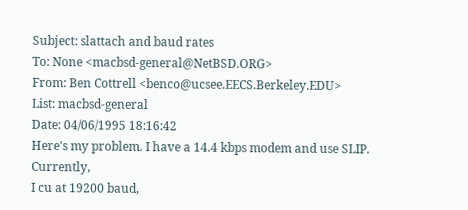Subject: slattach and baud rates
To: None <macbsd-general@NetBSD.ORG>
From: Ben Cottrell <benco@ucsee.EECS.Berkeley.EDU>
List: macbsd-general
Date: 04/06/1995 18:16:42
Here's my problem. I have a 14.4 kbps modem and use SLIP. Currently,
I cu at 19200 baud,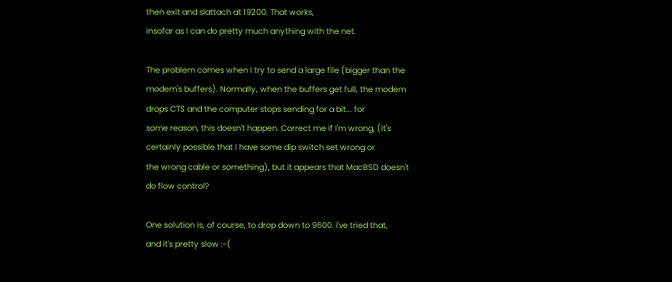then exit and slattach at 19200. That works,
insofar as I can do pretty much anything with the net.

The problem comes when I try to send a large file (bigger than the
modem's buffers). Normally, when the buffers get full, the modem
drops CTS and the computer stops sending for a bit... for
some reason, this doesn't happen. Correct me if I'm wrong, (it's
certainly possible that I have some dip switch set wrong or
the wrong cable or something), but it appears that MacBSD doesn't
do flow control?

One solution is, of course, to drop down to 9600. I've tried that,
and it's pretty slow :-(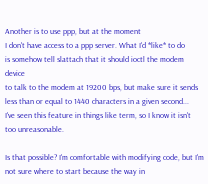Another is to use ppp, but at the moment
I don't have access to a ppp server. What I'd *like* to do
is somehow tell slattach that it should ioctl the modem device
to talk to the modem at 19200 bps, but make sure it sends
less than or equal to 1440 characters in a given second...
I've seen this feature in things like term, so I know it isn't
too unreasonable.

Is that possible? I'm comfortable with modifying code, but I'm
not sure where to start because the way in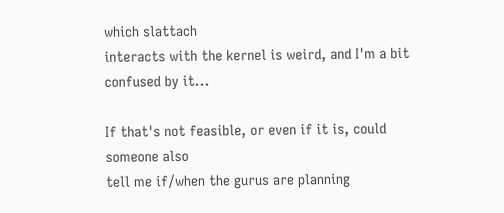which slattach
interacts with the kernel is weird, and I'm a bit
confused by it...

If that's not feasible, or even if it is, could someone also
tell me if/when the gurus are planning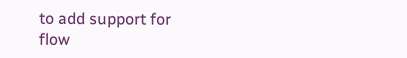to add support for
flow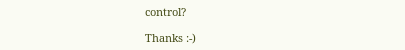control?

Thanks :-)